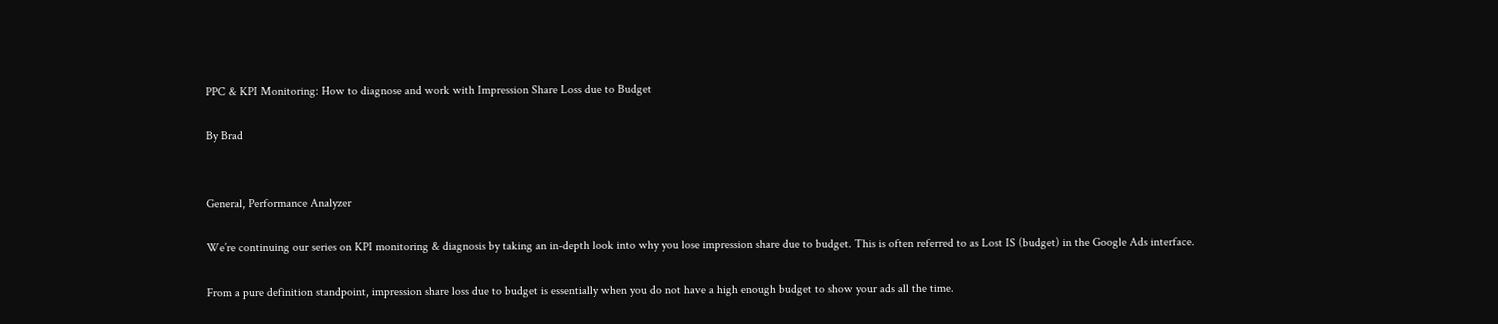PPC & KPI Monitoring: How to diagnose and work with Impression Share Loss due to Budget

By Brad


General, Performance Analyzer

We’re continuing our series on KPI monitoring & diagnosis by taking an in-depth look into why you lose impression share due to budget. This is often referred to as Lost IS (budget) in the Google Ads interface.

From a pure definition standpoint, impression share loss due to budget is essentially when you do not have a high enough budget to show your ads all the time.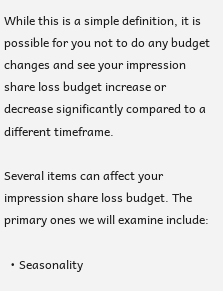While this is a simple definition, it is possible for you not to do any budget changes and see your impression share loss budget increase or decrease significantly compared to a different timeframe.

Several items can affect your impression share loss budget. The primary ones we will examine include:

  • Seasonality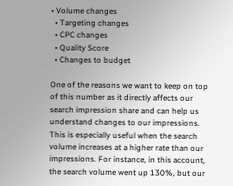• Volume changes
  • Targeting changes
  • CPC changes
  • Quality Score
  • Changes to budget

One of the reasons we want to keep on top of this number as it directly affects our search impression share and can help us understand changes to our impressions. This is especially useful when the search volume increases at a higher rate than our impressions. For instance, in this account, the search volume went up 130%, but our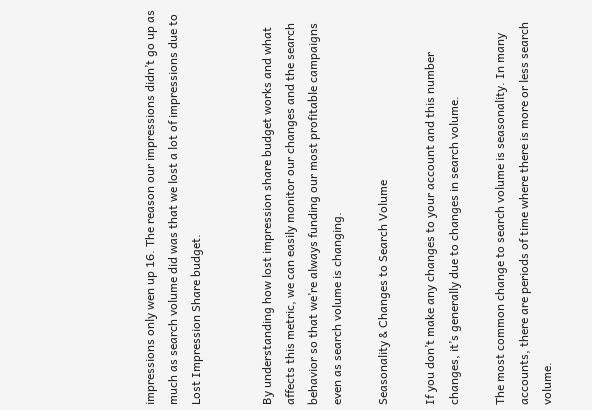impressions only wen up 16. The reason our impressions didn’t go up as much as search volume did was that we lost a lot of impressions due to Lost Impression Share budget.


By understanding how lost impression share budget works and what affects this metric, we can easily monitor our changes and the search behavior so that we’re always funding our most profitable campaigns even as search volume is changing.

Seasonality & Changes to Search Volume

If you don’t make any changes to your account and this number changes, it’s generally due to changes in search volume.

The most common change to search volume is seasonality. In many accounts, there are periods of time where there is more or less search volume.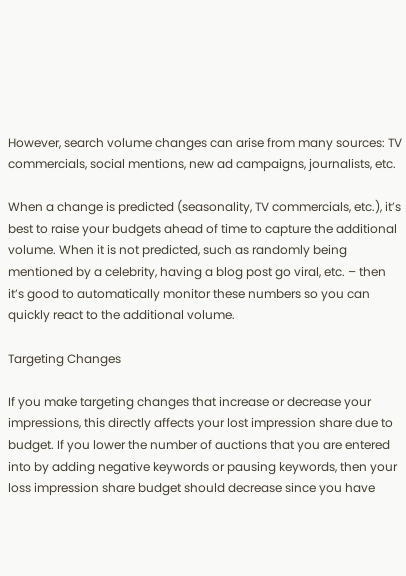However, search volume changes can arise from many sources: TV commercials, social mentions, new ad campaigns, journalists, etc.

When a change is predicted (seasonality, TV commercials, etc.), it’s best to raise your budgets ahead of time to capture the additional volume. When it is not predicted, such as randomly being mentioned by a celebrity, having a blog post go viral, etc. – then it’s good to automatically monitor these numbers so you can quickly react to the additional volume.

Targeting Changes

If you make targeting changes that increase or decrease your impressions, this directly affects your lost impression share due to budget. If you lower the number of auctions that you are entered into by adding negative keywords or pausing keywords, then your loss impression share budget should decrease since you have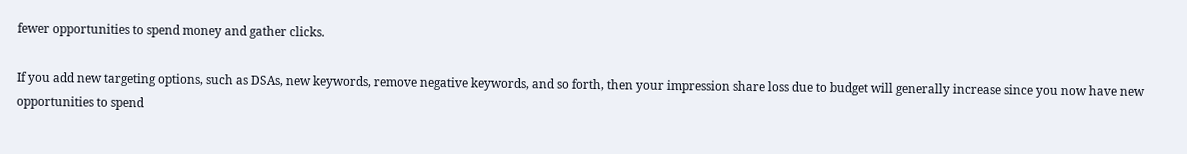fewer opportunities to spend money and gather clicks.

If you add new targeting options, such as DSAs, new keywords, remove negative keywords, and so forth, then your impression share loss due to budget will generally increase since you now have new opportunities to spend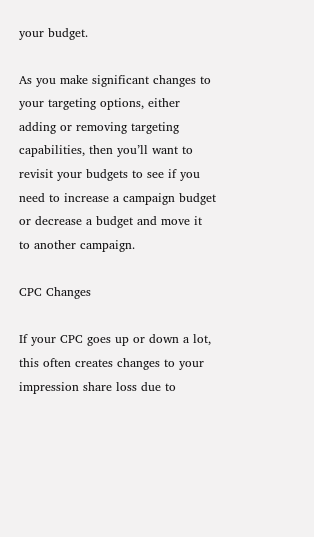your budget.

As you make significant changes to your targeting options, either adding or removing targeting capabilities, then you’ll want to revisit your budgets to see if you need to increase a campaign budget or decrease a budget and move it to another campaign.

CPC Changes

If your CPC goes up or down a lot, this often creates changes to your impression share loss due to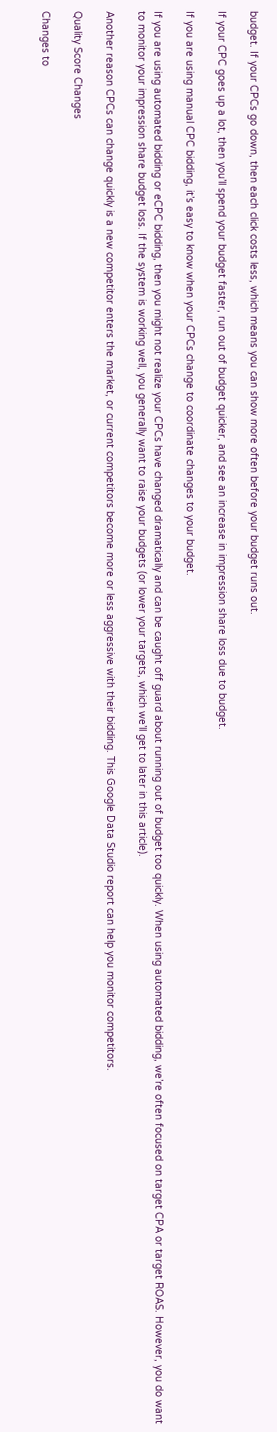budget. If your CPCs go down, then each click costs less, which means you can show more often before your budget runs out.

If your CPC goes up a lot, then you’ll spend your budget faster, run out of budget quicker, and see an increase in impression share loss due to budget.

If you are using manual CPC bidding, it’s easy to know when your CPCs change to coordinate changes to your budget.

If you are using automated bidding or eCPC bidding, then you might not realize your CPCs have changed dramatically and can be caught off guard about running out of budget too quickly. When using automated bidding, we’re often focused on target CPA or target ROAS. However, you do want to monitor your impression share budget loss. If the system is working well, you generally want to raise your budgets (or lower your targets, which we’ll get to later in this article).

Another reason CPCs can change quickly is a new competitor enters the market, or current competitors become more or less aggressive with their bidding. This Google Data Studio report can help you monitor competitors.

Quality Score Changes

Changes to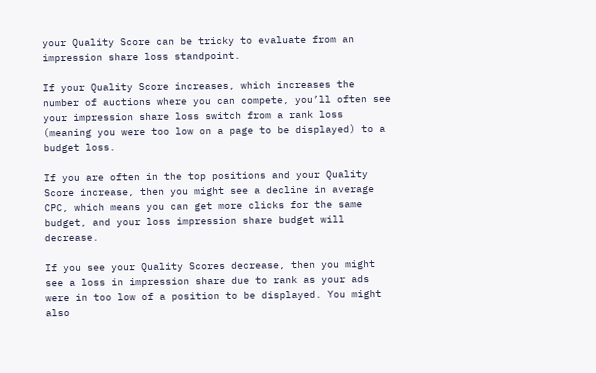your Quality Score can be tricky to evaluate from an impression share loss standpoint.

If your Quality Score increases, which increases the number of auctions where you can compete, you’ll often see your impression share loss switch from a rank loss (meaning you were too low on a page to be displayed) to a budget loss.

If you are often in the top positions and your Quality Score increase, then you might see a decline in average CPC, which means you can get more clicks for the same budget, and your loss impression share budget will decrease.

If you see your Quality Scores decrease, then you might see a loss in impression share due to rank as your ads were in too low of a position to be displayed. You might also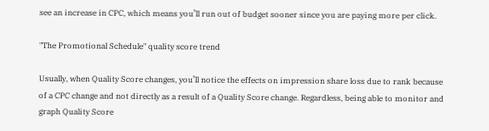see an increase in CPC, which means you’ll run out of budget sooner since you are paying more per click.

"The Promotional Schedule" quality score trend

Usually, when Quality Score changes, you’ll notice the effects on impression share loss due to rank because of a CPC change and not directly as a result of a Quality Score change. Regardless, being able to monitor and graph Quality Score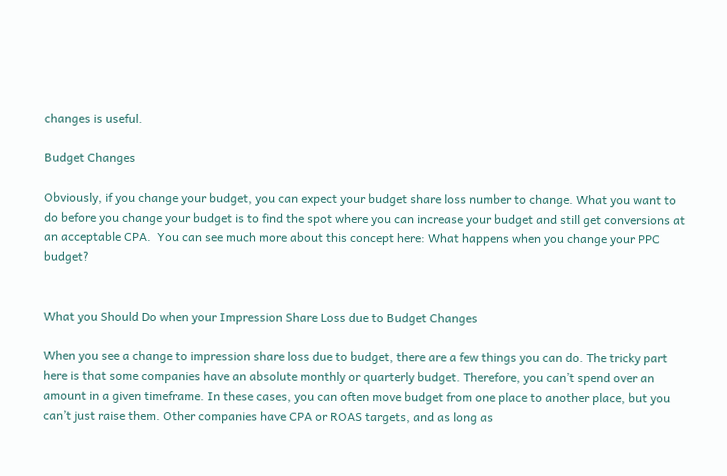changes is useful.

Budget Changes

Obviously, if you change your budget, you can expect your budget share loss number to change. What you want to do before you change your budget is to find the spot where you can increase your budget and still get conversions at an acceptable CPA.  You can see much more about this concept here: What happens when you change your PPC budget?


What you Should Do when your Impression Share Loss due to Budget Changes

When you see a change to impression share loss due to budget, there are a few things you can do. The tricky part here is that some companies have an absolute monthly or quarterly budget. Therefore, you can’t spend over an amount in a given timeframe. In these cases, you can often move budget from one place to another place, but you can’t just raise them. Other companies have CPA or ROAS targets, and as long as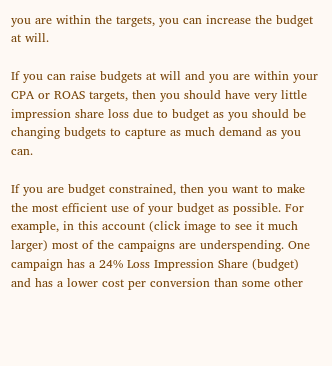you are within the targets, you can increase the budget at will.

If you can raise budgets at will and you are within your CPA or ROAS targets, then you should have very little impression share loss due to budget as you should be changing budgets to capture as much demand as you can.

If you are budget constrained, then you want to make the most efficient use of your budget as possible. For example, in this account (click image to see it much larger) most of the campaigns are underspending. One campaign has a 24% Loss Impression Share (budget) and has a lower cost per conversion than some other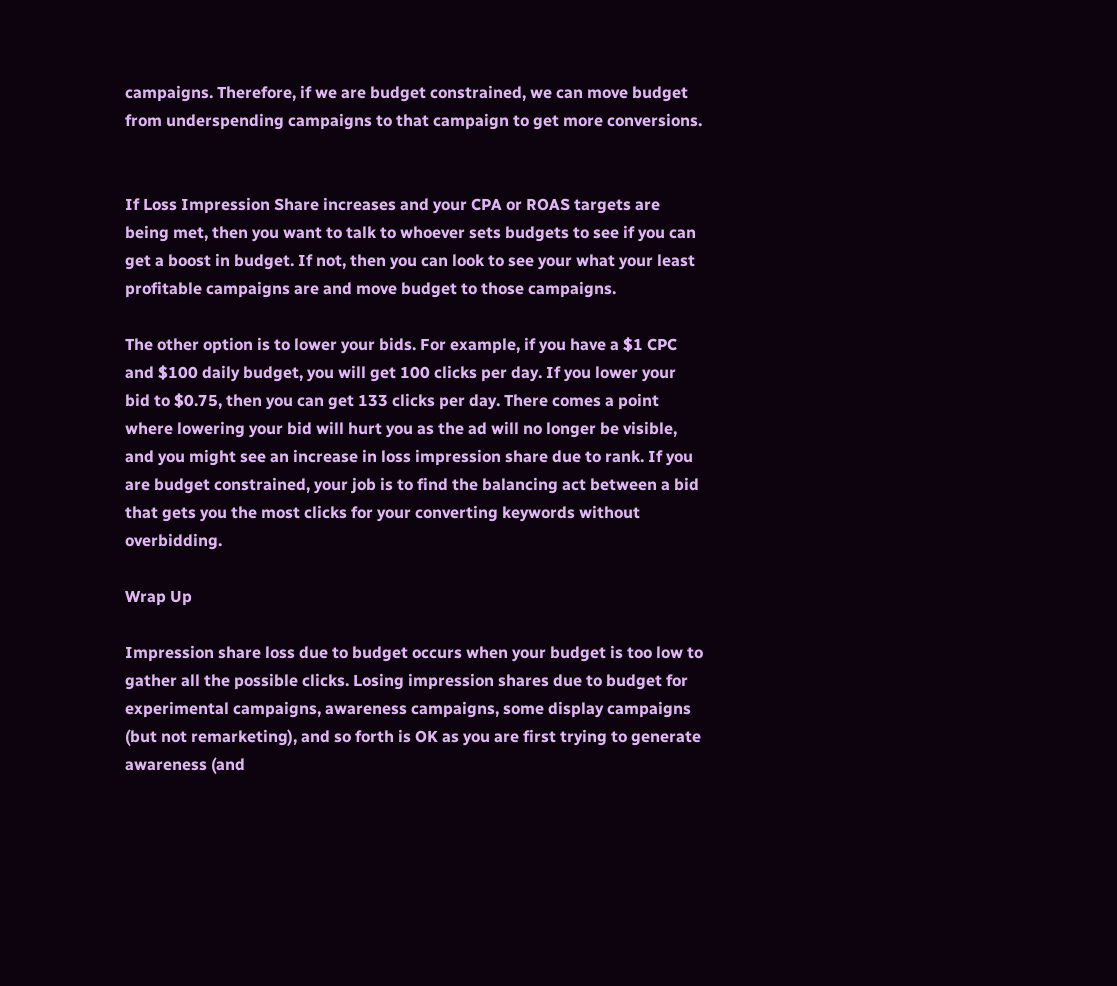campaigns. Therefore, if we are budget constrained, we can move budget from underspending campaigns to that campaign to get more conversions.


If Loss Impression Share increases and your CPA or ROAS targets are being met, then you want to talk to whoever sets budgets to see if you can get a boost in budget. If not, then you can look to see your what your least profitable campaigns are and move budget to those campaigns.

The other option is to lower your bids. For example, if you have a $1 CPC and $100 daily budget, you will get 100 clicks per day. If you lower your bid to $0.75, then you can get 133 clicks per day. There comes a point where lowering your bid will hurt you as the ad will no longer be visible, and you might see an increase in loss impression share due to rank. If you are budget constrained, your job is to find the balancing act between a bid that gets you the most clicks for your converting keywords without overbidding.

Wrap Up

Impression share loss due to budget occurs when your budget is too low to gather all the possible clicks. Losing impression shares due to budget for experimental campaigns, awareness campaigns, some display campaigns (but not remarketing), and so forth is OK as you are first trying to generate awareness (and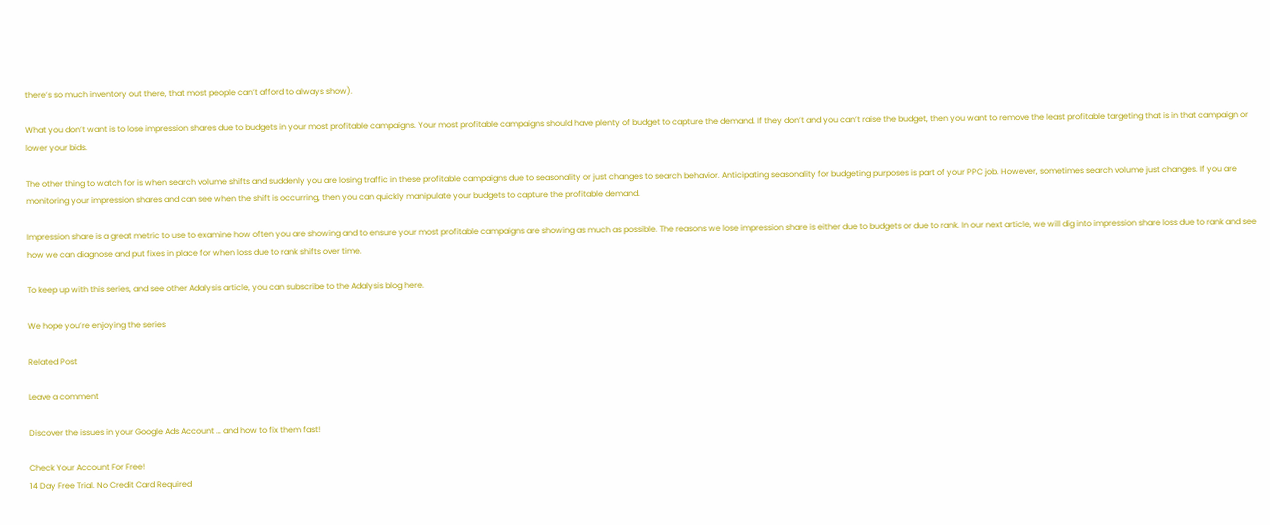there’s so much inventory out there, that most people can’t afford to always show).

What you don’t want is to lose impression shares due to budgets in your most profitable campaigns. Your most profitable campaigns should have plenty of budget to capture the demand. If they don’t and you can’t raise the budget, then you want to remove the least profitable targeting that is in that campaign or lower your bids.

The other thing to watch for is when search volume shifts and suddenly you are losing traffic in these profitable campaigns due to seasonality or just changes to search behavior. Anticipating seasonality for budgeting purposes is part of your PPC job. However, sometimes search volume just changes. If you are monitoring your impression shares and can see when the shift is occurring, then you can quickly manipulate your budgets to capture the profitable demand.

Impression share is a great metric to use to examine how often you are showing and to ensure your most profitable campaigns are showing as much as possible. The reasons we lose impression share is either due to budgets or due to rank. In our next article, we will dig into impression share loss due to rank and see how we can diagnose and put fixes in place for when loss due to rank shifts over time.

To keep up with this series, and see other Adalysis article, you can subscribe to the Adalysis blog here.

We hope you’re enjoying the series

Related Post

Leave a comment

Discover the issues in your Google Ads Account … and how to fix them fast!

Check Your Account For Free!
14 Day Free Trial. No Credit Card Required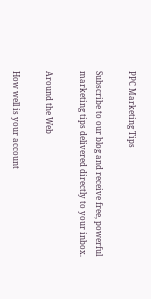PPC Marketing Tips

Subscribe to our blog and receive free, powerful marketing tips delivered directly to your inbox.

Around the Web

How well is your account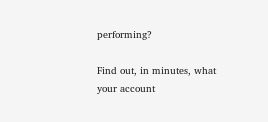performing?

Find out, in minutes, what your account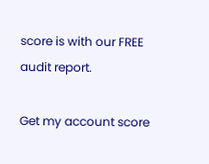score is with our FREE audit report.

Get my account score